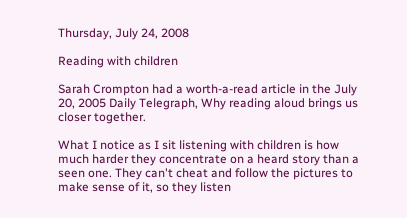Thursday, July 24, 2008

Reading with children

Sarah Crompton had a worth-a-read article in the July 20, 2005 Daily Telegraph, Why reading aloud brings us closer together.

What I notice as I sit listening with children is how much harder they concentrate on a heard story than a seen one. They can't cheat and follow the pictures to make sense of it, so they listen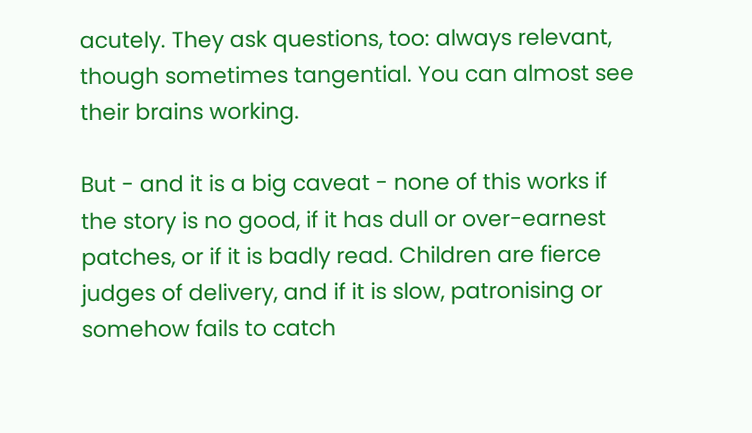acutely. They ask questions, too: always relevant, though sometimes tangential. You can almost see their brains working.

But - and it is a big caveat - none of this works if the story is no good, if it has dull or over-earnest patches, or if it is badly read. Children are fierce judges of delivery, and if it is slow, patronising or somehow fails to catch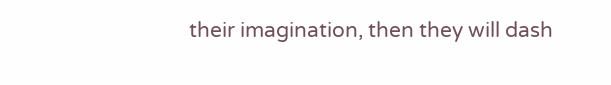their imagination, then they will dash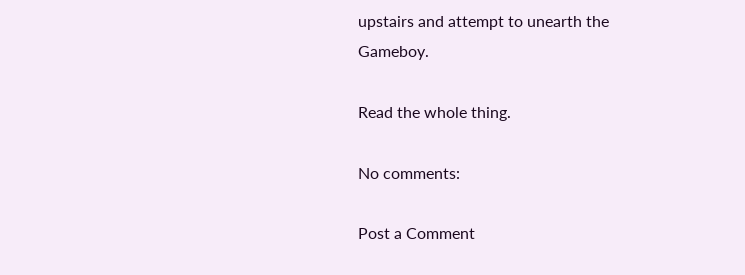upstairs and attempt to unearth the Gameboy.

Read the whole thing.

No comments:

Post a Comment